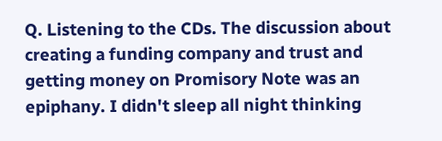Q. Listening to the CDs. The discussion about creating a funding company and trust and getting money on Promisory Note was an epiphany. I didn't sleep all night thinking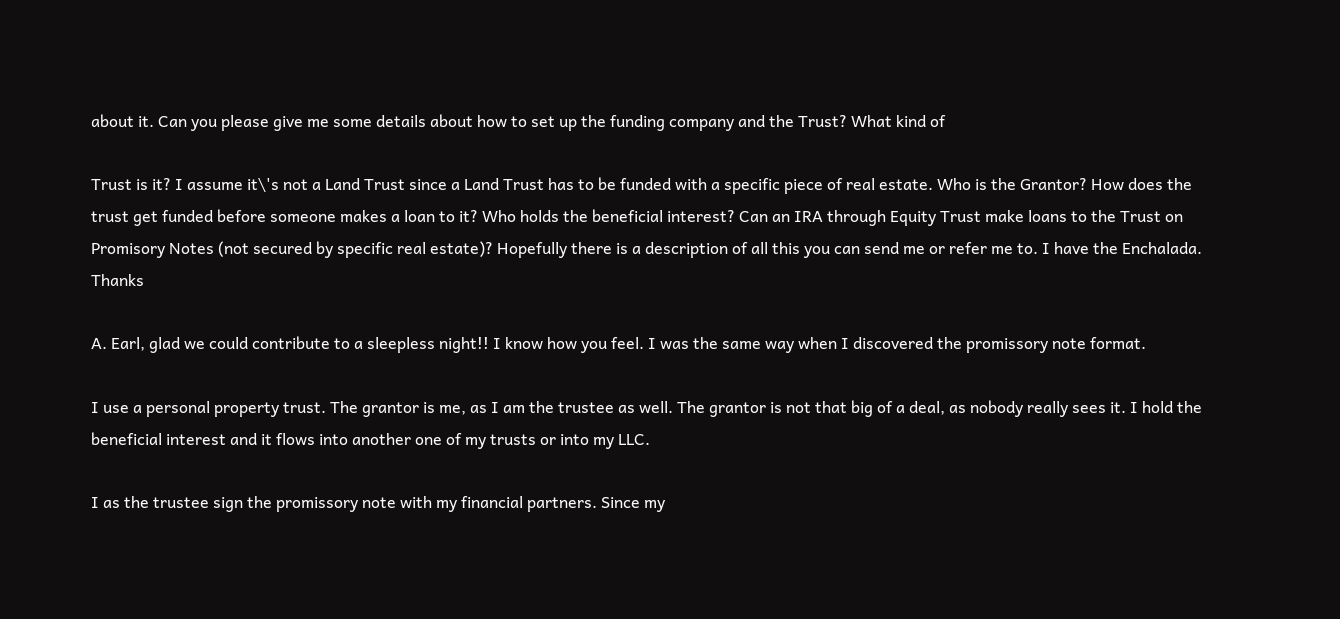about it. Can you please give me some details about how to set up the funding company and the Trust? What kind of

Trust is it? I assume it\'s not a Land Trust since a Land Trust has to be funded with a specific piece of real estate. Who is the Grantor? How does the trust get funded before someone makes a loan to it? Who holds the beneficial interest? Can an IRA through Equity Trust make loans to the Trust on Promisory Notes (not secured by specific real estate)? Hopefully there is a description of all this you can send me or refer me to. I have the Enchalada. Thanks

A. Earl, glad we could contribute to a sleepless night!! I know how you feel. I was the same way when I discovered the promissory note format.

I use a personal property trust. The grantor is me, as I am the trustee as well. The grantor is not that big of a deal, as nobody really sees it. I hold the beneficial interest and it flows into another one of my trusts or into my LLC.

I as the trustee sign the promissory note with my financial partners. Since my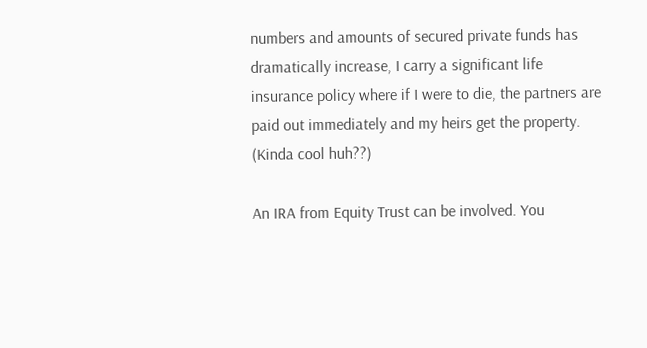numbers and amounts of secured private funds has dramatically increase, I carry a significant life insurance policy where if I were to die, the partners are paid out immediately and my heirs get the property. (Kinda cool huh??)

An IRA from Equity Trust can be involved. You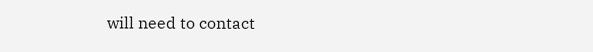will need to contact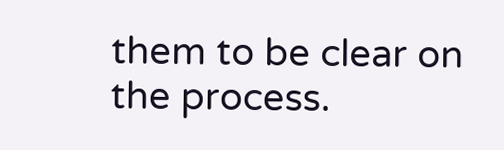them to be clear on the process.